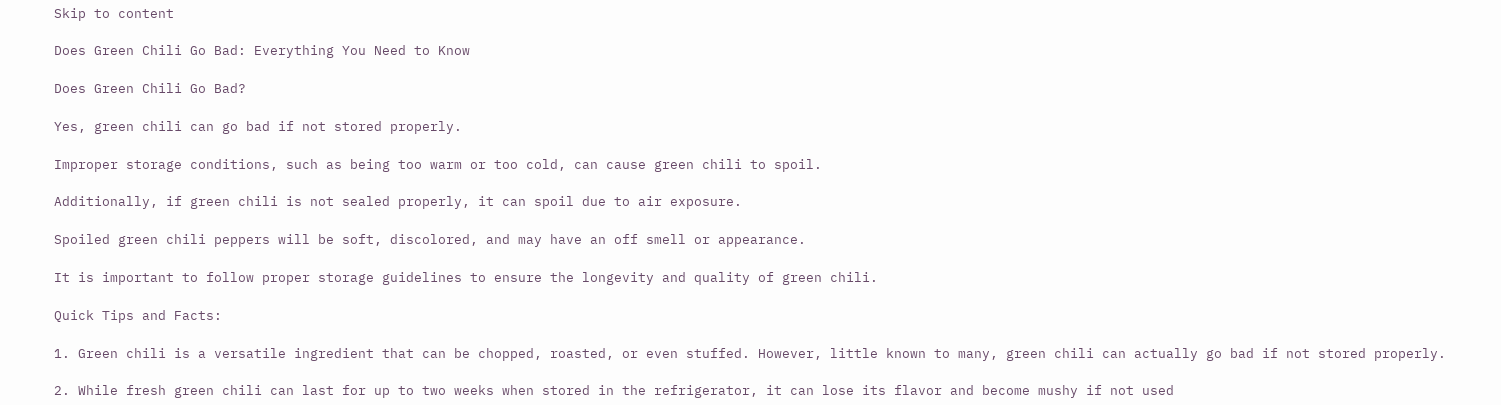Skip to content

Does Green Chili Go Bad: Everything You Need to Know

Does Green Chili Go Bad?

Yes, green chili can go bad if not stored properly.

Improper storage conditions, such as being too warm or too cold, can cause green chili to spoil.

Additionally, if green chili is not sealed properly, it can spoil due to air exposure.

Spoiled green chili peppers will be soft, discolored, and may have an off smell or appearance.

It is important to follow proper storage guidelines to ensure the longevity and quality of green chili.

Quick Tips and Facts:

1. Green chili is a versatile ingredient that can be chopped, roasted, or even stuffed. However, little known to many, green chili can actually go bad if not stored properly.

2. While fresh green chili can last for up to two weeks when stored in the refrigerator, it can lose its flavor and become mushy if not used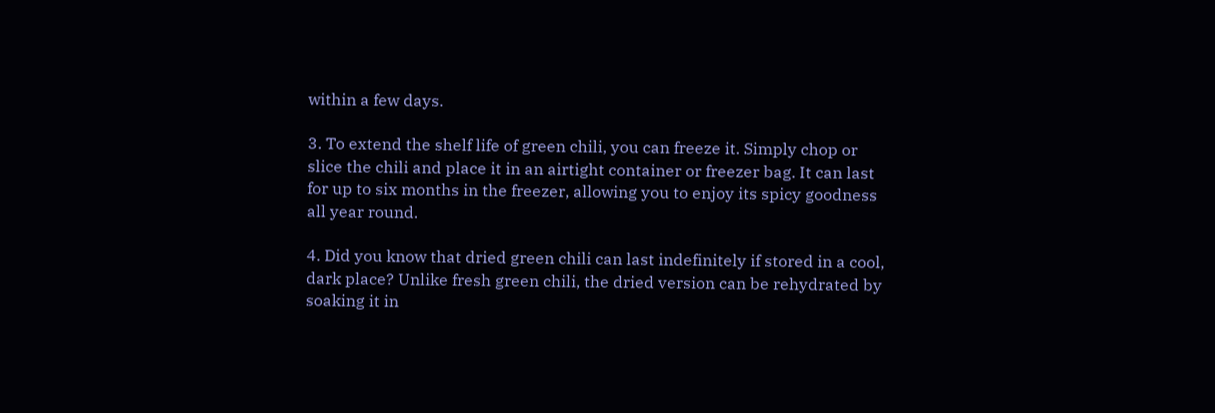within a few days.

3. To extend the shelf life of green chili, you can freeze it. Simply chop or slice the chili and place it in an airtight container or freezer bag. It can last for up to six months in the freezer, allowing you to enjoy its spicy goodness all year round.

4. Did you know that dried green chili can last indefinitely if stored in a cool, dark place? Unlike fresh green chili, the dried version can be rehydrated by soaking it in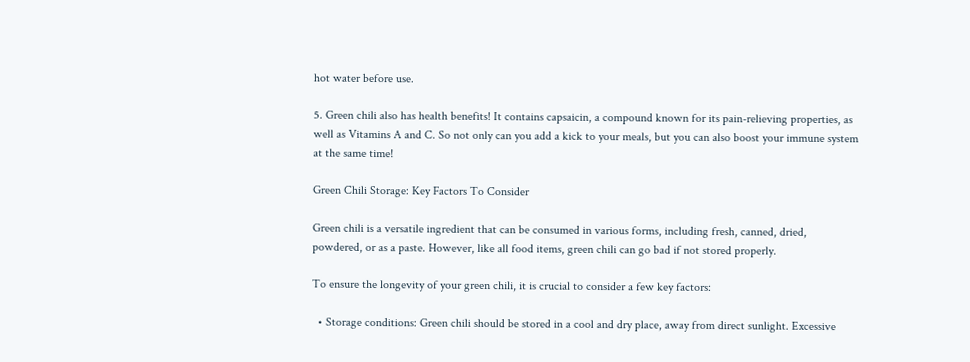hot water before use.

5. Green chili also has health benefits! It contains capsaicin, a compound known for its pain-relieving properties, as well as Vitamins A and C. So not only can you add a kick to your meals, but you can also boost your immune system at the same time!

Green Chili Storage: Key Factors To Consider

Green chili is a versatile ingredient that can be consumed in various forms, including fresh, canned, dried, powdered, or as a paste. However, like all food items, green chili can go bad if not stored properly.

To ensure the longevity of your green chili, it is crucial to consider a few key factors:

  • Storage conditions: Green chili should be stored in a cool and dry place, away from direct sunlight. Excessive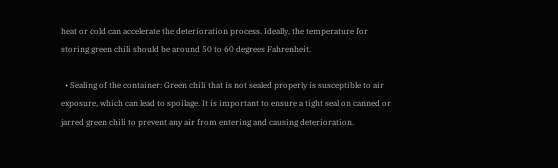heat or cold can accelerate the deterioration process. Ideally, the temperature for storing green chili should be around 50 to 60 degrees Fahrenheit.

  • Sealing of the container: Green chili that is not sealed properly is susceptible to air exposure, which can lead to spoilage. It is important to ensure a tight seal on canned or jarred green chili to prevent any air from entering and causing deterioration.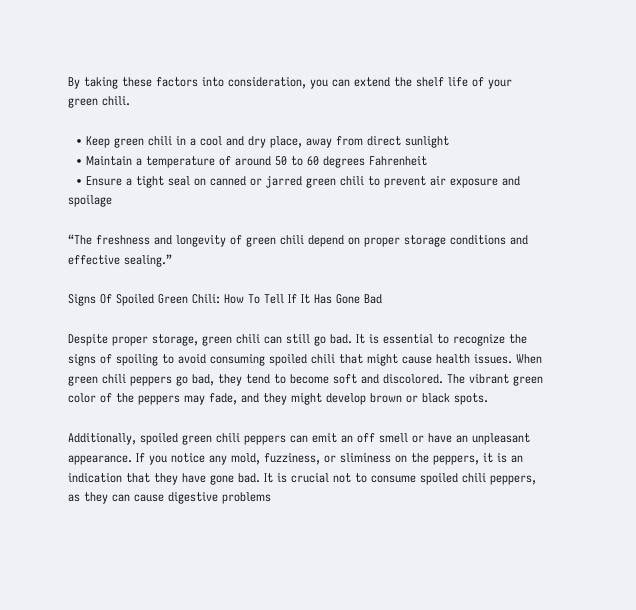By taking these factors into consideration, you can extend the shelf life of your green chili.

  • Keep green chili in a cool and dry place, away from direct sunlight
  • Maintain a temperature of around 50 to 60 degrees Fahrenheit
  • Ensure a tight seal on canned or jarred green chili to prevent air exposure and spoilage

“The freshness and longevity of green chili depend on proper storage conditions and effective sealing.”

Signs Of Spoiled Green Chili: How To Tell If It Has Gone Bad

Despite proper storage, green chili can still go bad. It is essential to recognize the signs of spoiling to avoid consuming spoiled chili that might cause health issues. When green chili peppers go bad, they tend to become soft and discolored. The vibrant green color of the peppers may fade, and they might develop brown or black spots.

Additionally, spoiled green chili peppers can emit an off smell or have an unpleasant appearance. If you notice any mold, fuzziness, or sliminess on the peppers, it is an indication that they have gone bad. It is crucial not to consume spoiled chili peppers, as they can cause digestive problems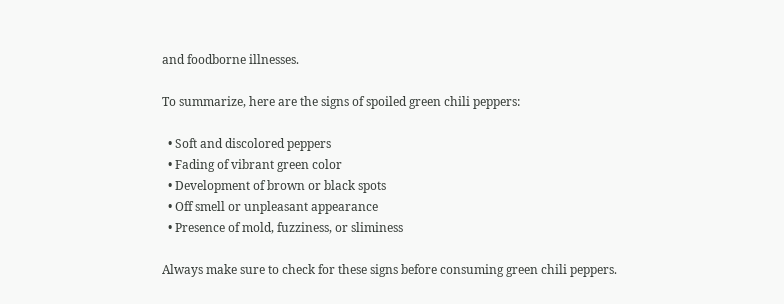and foodborne illnesses.

To summarize, here are the signs of spoiled green chili peppers:

  • Soft and discolored peppers
  • Fading of vibrant green color
  • Development of brown or black spots
  • Off smell or unpleasant appearance
  • Presence of mold, fuzziness, or sliminess

Always make sure to check for these signs before consuming green chili peppers.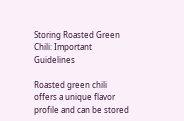Storing Roasted Green Chili: Important Guidelines

Roasted green chili offers a unique flavor profile and can be stored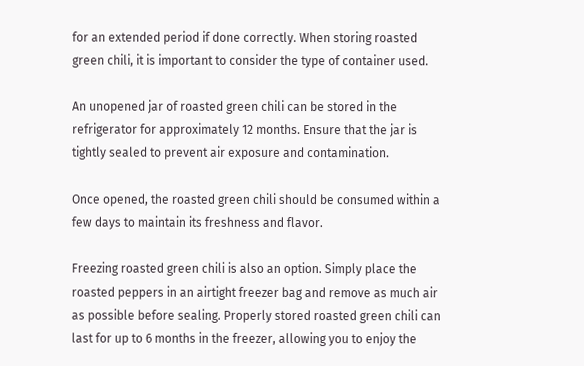for an extended period if done correctly. When storing roasted green chili, it is important to consider the type of container used.

An unopened jar of roasted green chili can be stored in the refrigerator for approximately 12 months. Ensure that the jar is tightly sealed to prevent air exposure and contamination.

Once opened, the roasted green chili should be consumed within a few days to maintain its freshness and flavor.

Freezing roasted green chili is also an option. Simply place the roasted peppers in an airtight freezer bag and remove as much air as possible before sealing. Properly stored roasted green chili can last for up to 6 months in the freezer, allowing you to enjoy the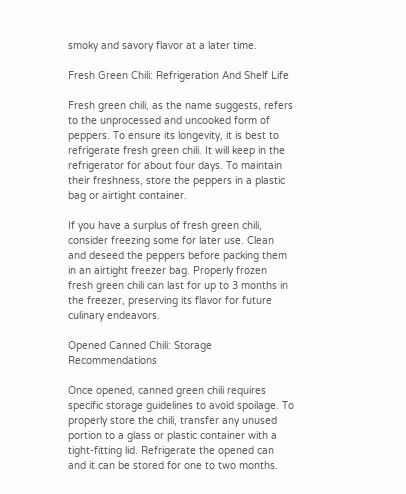smoky and savory flavor at a later time.

Fresh Green Chili: Refrigeration And Shelf Life

Fresh green chili, as the name suggests, refers to the unprocessed and uncooked form of peppers. To ensure its longevity, it is best to refrigerate fresh green chili. It will keep in the refrigerator for about four days. To maintain their freshness, store the peppers in a plastic bag or airtight container.

If you have a surplus of fresh green chili, consider freezing some for later use. Clean and deseed the peppers before packing them in an airtight freezer bag. Properly frozen fresh green chili can last for up to 3 months in the freezer, preserving its flavor for future culinary endeavors.

Opened Canned Chili: Storage Recommendations

Once opened, canned green chili requires specific storage guidelines to avoid spoilage. To properly store the chili, transfer any unused portion to a glass or plastic container with a tight-fitting lid. Refrigerate the opened can and it can be stored for one to two months.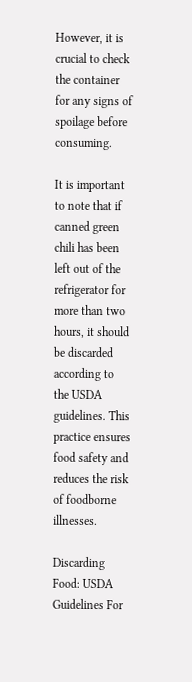However, it is crucial to check the container for any signs of spoilage before consuming.

It is important to note that if canned green chili has been left out of the refrigerator for more than two hours, it should be discarded according to the USDA guidelines. This practice ensures food safety and reduces the risk of foodborne illnesses.

Discarding Food: USDA Guidelines For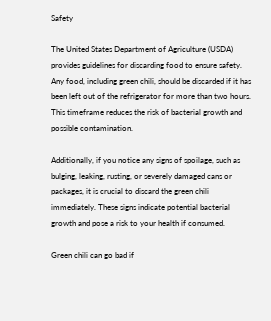Safety

The United States Department of Agriculture (USDA) provides guidelines for discarding food to ensure safety. Any food, including green chili, should be discarded if it has been left out of the refrigerator for more than two hours. This timeframe reduces the risk of bacterial growth and possible contamination.

Additionally, if you notice any signs of spoilage, such as bulging, leaking, rusting, or severely damaged cans or packages, it is crucial to discard the green chili immediately. These signs indicate potential bacterial growth and pose a risk to your health if consumed.

Green chili can go bad if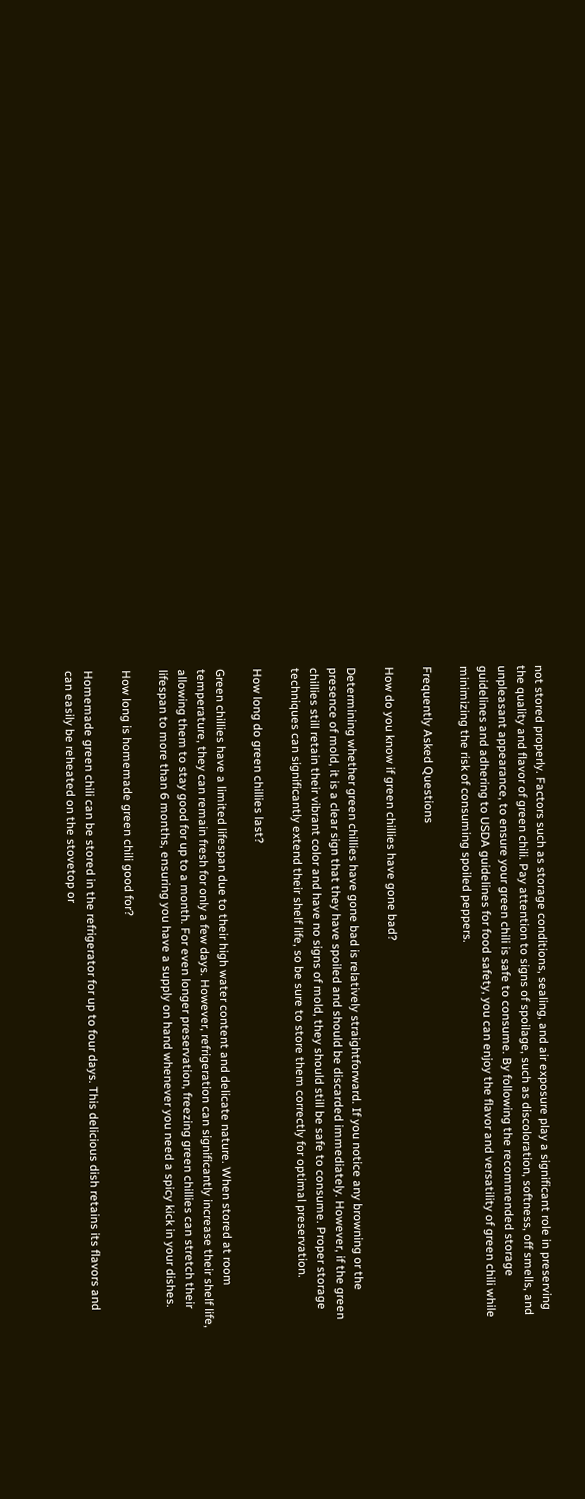not stored properly. Factors such as storage conditions, sealing, and air exposure play a significant role in preserving the quality and flavor of green chili. Pay attention to signs of spoilage, such as discoloration, softness, off smells, and unpleasant appearance, to ensure your green chili is safe to consume. By following the recommended storage guidelines and adhering to USDA guidelines for food safety, you can enjoy the flavor and versatility of green chili while minimizing the risk of consuming spoiled peppers.

Frequently Asked Questions

How do you know if green chillies have gone bad?

Determining whether green chillies have gone bad is relatively straightforward. If you notice any browning or the presence of mold, it is a clear sign that they have spoiled and should be discarded immediately. However, if the green chillies still retain their vibrant color and have no signs of mold, they should still be safe to consume. Proper storage techniques can significantly extend their shelf life, so be sure to store them correctly for optimal preservation.

How long do green chillies last?

Green chillies have a limited lifespan due to their high water content and delicate nature. When stored at room temperature, they can remain fresh for only a few days. However, refrigeration can significantly increase their shelf life, allowing them to stay good for up to a month. For even longer preservation, freezing green chillies can stretch their lifespan to more than 6 months, ensuring you have a supply on hand whenever you need a spicy kick in your dishes.

How long is homemade green chili good for?

Homemade green chili can be stored in the refrigerator for up to four days. This delicious dish retains its flavors and can easily be reheated on the stovetop or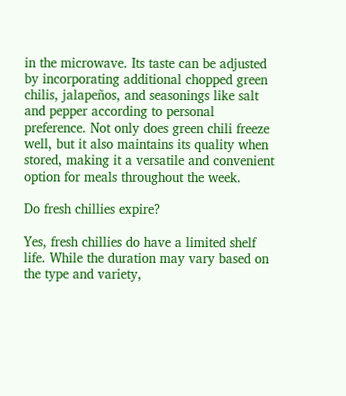in the microwave. Its taste can be adjusted by incorporating additional chopped green chilis, jalapeños, and seasonings like salt and pepper according to personal preference. Not only does green chili freeze well, but it also maintains its quality when stored, making it a versatile and convenient option for meals throughout the week.

Do fresh chillies expire?

Yes, fresh chillies do have a limited shelf life. While the duration may vary based on the type and variety,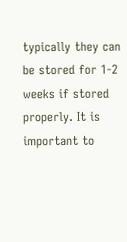typically they can be stored for 1-2 weeks if stored properly. It is important to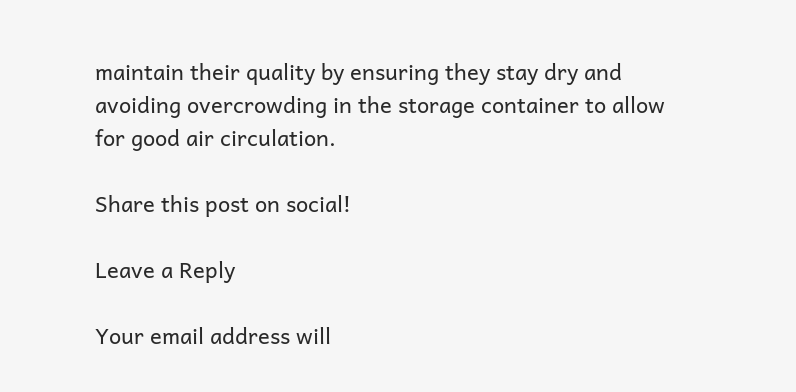maintain their quality by ensuring they stay dry and avoiding overcrowding in the storage container to allow for good air circulation.

Share this post on social!

Leave a Reply

Your email address will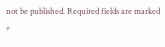not be published. Required fields are marked *